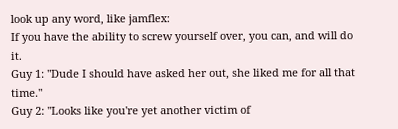look up any word, like jamflex:
If you have the ability to screw yourself over, you can, and will do it.
Guy 1: "Dude I should have asked her out, she liked me for all that time."
Guy 2: "Looks like you're yet another victim of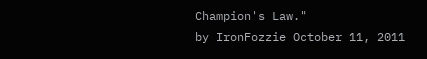Champion's Law."
by IronFozzie October 11, 2011